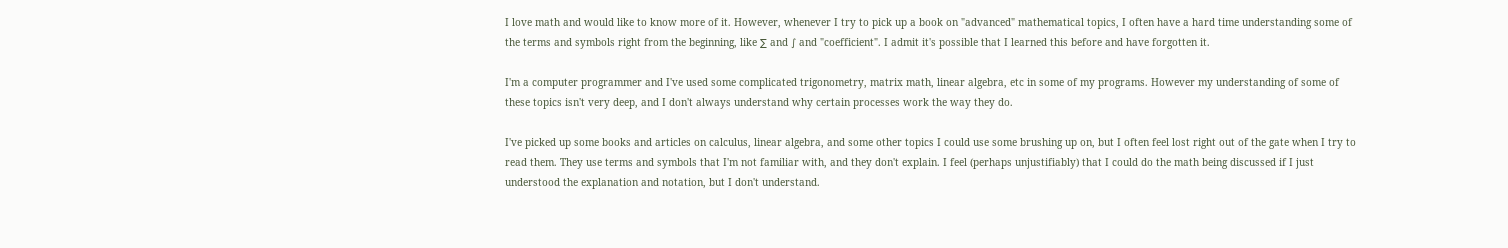I love math and would like to know more of it. However, whenever I try to pick up a book on "advanced" mathematical topics, I often have a hard time understanding some of the terms and symbols right from the beginning, like ∑ and ∫ and "coefficient". I admit it's possible that I learned this before and have forgotten it.

I'm a computer programmer and I've used some complicated trigonometry, matrix math, linear algebra, etc in some of my programs. However my understanding of some of these topics isn't very deep, and I don't always understand why certain processes work the way they do.

I've picked up some books and articles on calculus, linear algebra, and some other topics I could use some brushing up on, but I often feel lost right out of the gate when I try to read them. They use terms and symbols that I'm not familiar with, and they don't explain. I feel (perhaps unjustifiably) that I could do the math being discussed if I just understood the explanation and notation, but I don't understand.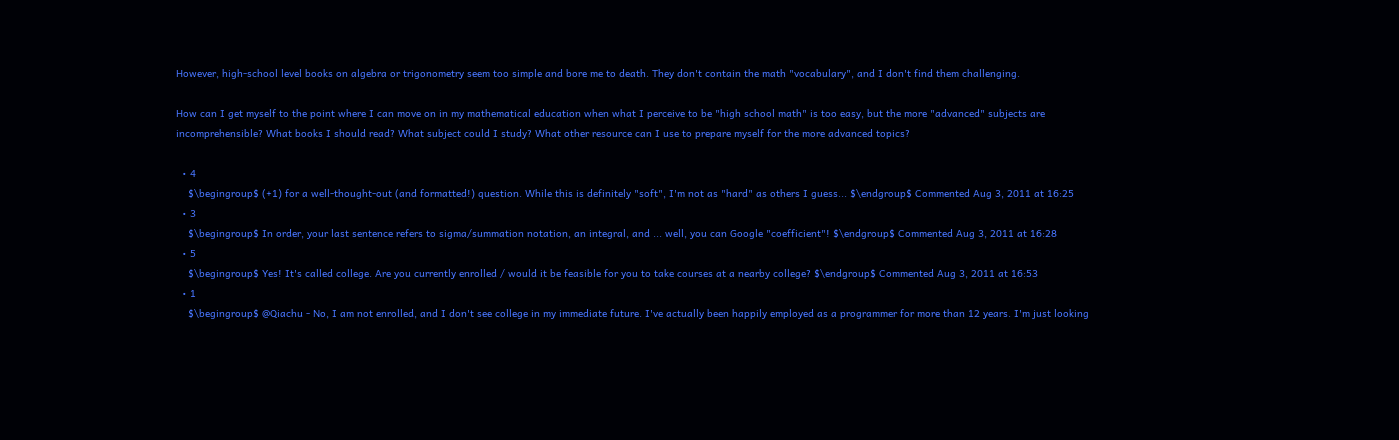However, high-school level books on algebra or trigonometry seem too simple and bore me to death. They don't contain the math "vocabulary", and I don't find them challenging.

How can I get myself to the point where I can move on in my mathematical education when what I perceive to be "high school math" is too easy, but the more "advanced" subjects are incomprehensible? What books I should read? What subject could I study? What other resource can I use to prepare myself for the more advanced topics?

  • 4
    $\begingroup$ (+1) for a well-thought-out (and formatted!) question. While this is definitely "soft", I'm not as "hard" as others I guess... $\endgroup$ Commented Aug 3, 2011 at 16:25
  • 3
    $\begingroup$ In order, your last sentence refers to sigma/summation notation, an integral, and ... well, you can Google "coefficient"! $\endgroup$ Commented Aug 3, 2011 at 16:28
  • 5
    $\begingroup$ Yes! It's called college. Are you currently enrolled / would it be feasible for you to take courses at a nearby college? $\endgroup$ Commented Aug 3, 2011 at 16:53
  • 1
    $\begingroup$ @Qiachu - No, I am not enrolled, and I don't see college in my immediate future. I've actually been happily employed as a programmer for more than 12 years. I'm just looking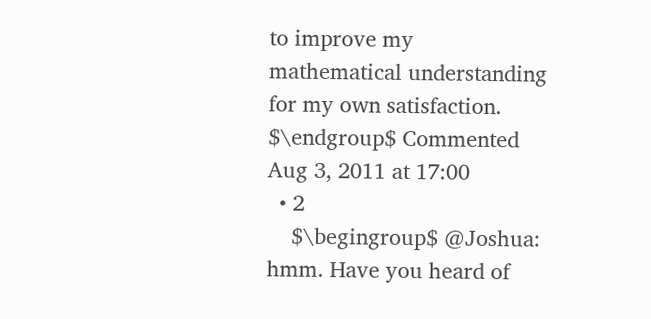to improve my mathematical understanding for my own satisfaction. $\endgroup$ Commented Aug 3, 2011 at 17:00
  • 2
    $\begingroup$ @Joshua: hmm. Have you heard of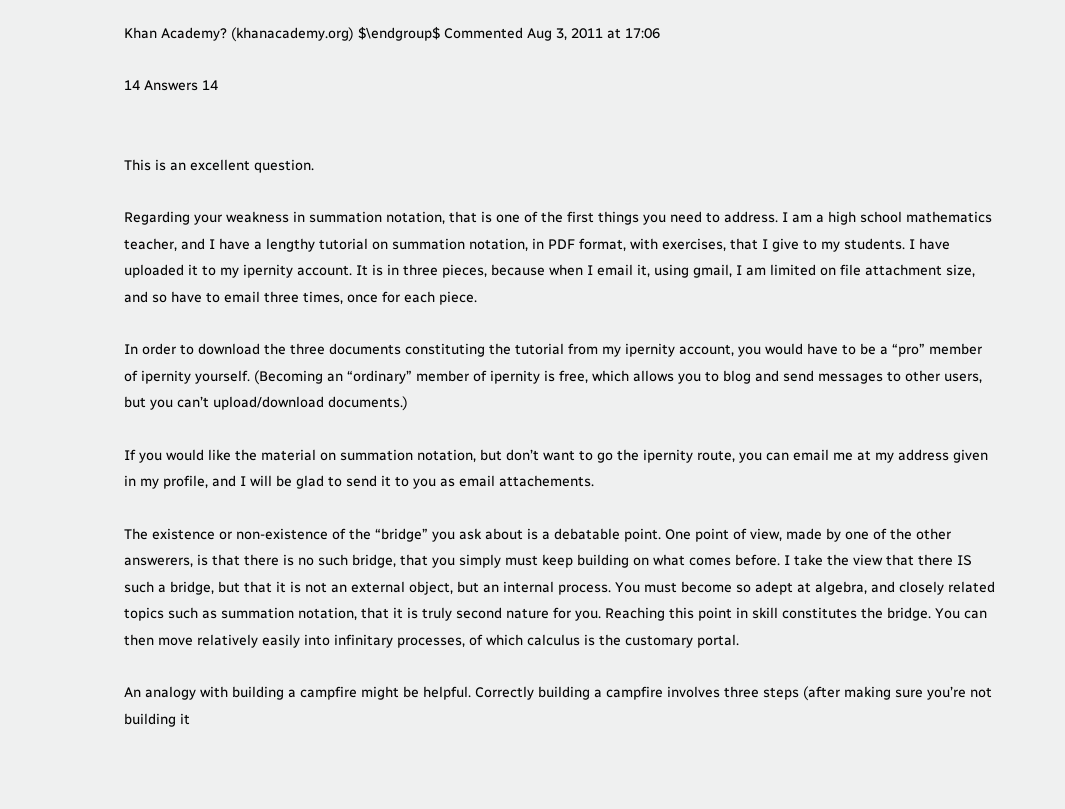Khan Academy? (khanacademy.org) $\endgroup$ Commented Aug 3, 2011 at 17:06

14 Answers 14


This is an excellent question.

Regarding your weakness in summation notation, that is one of the first things you need to address. I am a high school mathematics teacher, and I have a lengthy tutorial on summation notation, in PDF format, with exercises, that I give to my students. I have uploaded it to my ipernity account. It is in three pieces, because when I email it, using gmail, I am limited on file attachment size, and so have to email three times, once for each piece.

In order to download the three documents constituting the tutorial from my ipernity account, you would have to be a “pro” member of ipernity yourself. (Becoming an “ordinary” member of ipernity is free, which allows you to blog and send messages to other users, but you can’t upload/download documents.)

If you would like the material on summation notation, but don’t want to go the ipernity route, you can email me at my address given in my profile, and I will be glad to send it to you as email attachements.

The existence or non-existence of the “bridge” you ask about is a debatable point. One point of view, made by one of the other answerers, is that there is no such bridge, that you simply must keep building on what comes before. I take the view that there IS such a bridge, but that it is not an external object, but an internal process. You must become so adept at algebra, and closely related topics such as summation notation, that it is truly second nature for you. Reaching this point in skill constitutes the bridge. You can then move relatively easily into infinitary processes, of which calculus is the customary portal.

An analogy with building a campfire might be helpful. Correctly building a campfire involves three steps (after making sure you’re not building it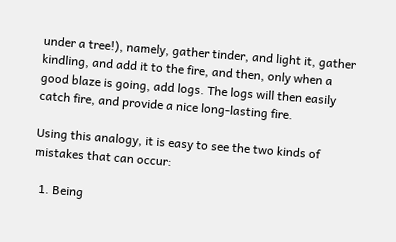under a tree!), namely, gather tinder, and light it, gather kindling, and add it to the fire, and then, only when a good blaze is going, add logs. The logs will then easily catch fire, and provide a nice long-lasting fire.

Using this analogy, it is easy to see the two kinds of mistakes that can occur:

  1. Being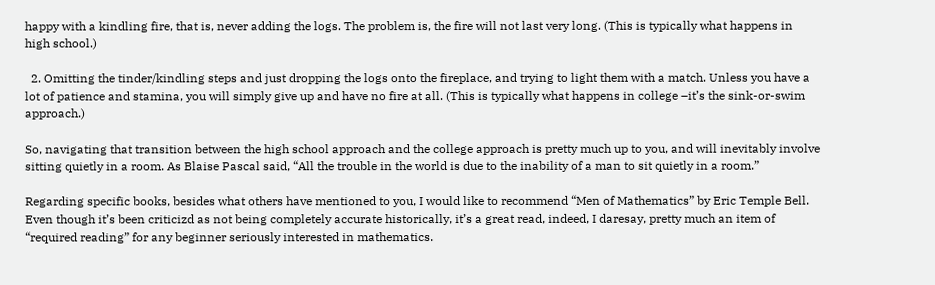happy with a kindling fire, that is, never adding the logs. The problem is, the fire will not last very long. (This is typically what happens in high school.)

  2. Omitting the tinder/kindling steps and just dropping the logs onto the fireplace, and trying to light them with a match. Unless you have a lot of patience and stamina, you will simply give up and have no fire at all. (This is typically what happens in college –it’s the sink-or-swim approach.)

So, navigating that transition between the high school approach and the college approach is pretty much up to you, and will inevitably involve sitting quietly in a room. As Blaise Pascal said, “All the trouble in the world is due to the inability of a man to sit quietly in a room.”

Regarding specific books, besides what others have mentioned to you, I would like to recommend “Men of Mathematics” by Eric Temple Bell. Even though it’s been criticizd as not being completely accurate historically, it’s a great read, indeed, I daresay, pretty much an item of “required reading” for any beginner seriously interested in mathematics.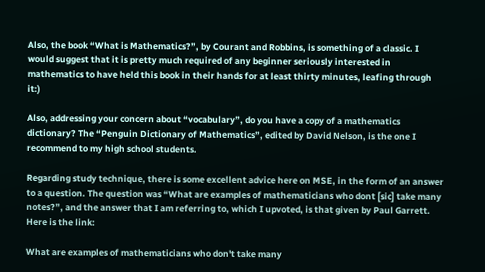Also, the book “What is Mathematics?”, by Courant and Robbins, is something of a classic. I would suggest that it is pretty much required of any beginner seriously interested in mathematics to have held this book in their hands for at least thirty minutes, leafing through it:)

Also, addressing your concern about “vocabulary”, do you have a copy of a mathematics dictionary? The “Penguin Dictionary of Mathematics”, edited by David Nelson, is the one I recommend to my high school students.

Regarding study technique, there is some excellent advice here on MSE, in the form of an answer to a question. The question was “What are examples of mathematicians who dont [sic] take many notes?”, and the answer that I am referring to, which I upvoted, is that given by Paul Garrett. Here is the link:

What are examples of mathematicians who don't take many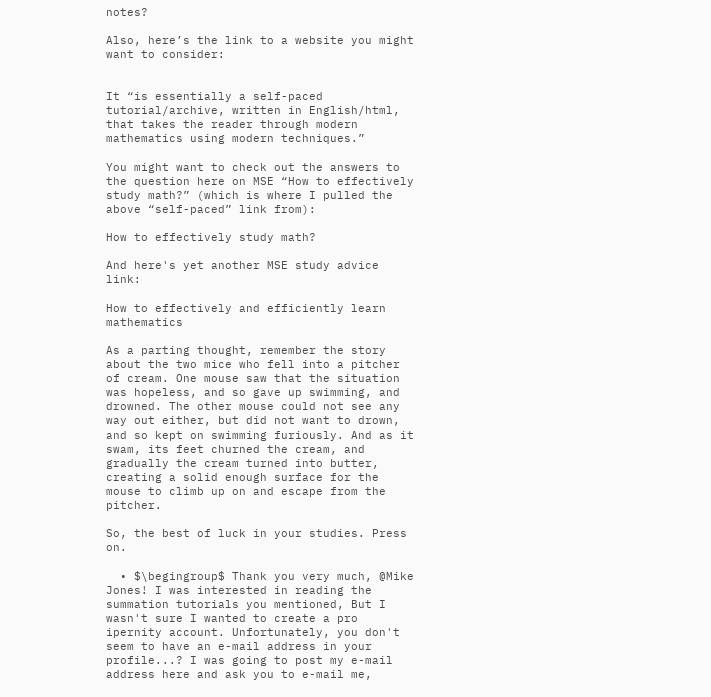notes?

Also, here’s the link to a website you might want to consider:


It “is essentially a self-paced tutorial/archive, written in English/html, that takes the reader through modern mathematics using modern techniques.”

You might want to check out the answers to the question here on MSE “How to effectively study math?” (which is where I pulled the above “self-paced” link from):

How to effectively study math?

And here's yet another MSE study advice link:

How to effectively and efficiently learn mathematics

As a parting thought, remember the story about the two mice who fell into a pitcher of cream. One mouse saw that the situation was hopeless, and so gave up swimming, and drowned. The other mouse could not see any way out either, but did not want to drown, and so kept on swimming furiously. And as it swam, its feet churned the cream, and gradually the cream turned into butter, creating a solid enough surface for the mouse to climb up on and escape from the pitcher.

So, the best of luck in your studies. Press on.

  • $\begingroup$ Thank you very much, @Mike Jones! I was interested in reading the summation tutorials you mentioned, But I wasn't sure I wanted to create a pro ipernity account. Unfortunately, you don't seem to have an e-mail address in your profile...? I was going to post my e-mail address here and ask you to e-mail me,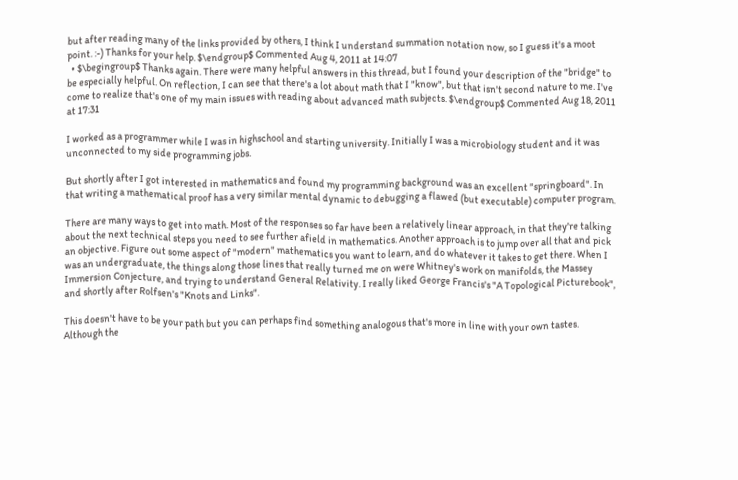but after reading many of the links provided by others, I think I understand summation notation now, so I guess it's a moot point. :-) Thanks for your help. $\endgroup$ Commented Aug 4, 2011 at 14:07
  • $\begingroup$ Thanks again. There were many helpful answers in this thread, but I found your description of the "bridge" to be especially helpful. On reflection, I can see that there's a lot about math that I "know", but that isn't second nature to me. I've come to realize that's one of my main issues with reading about advanced math subjects. $\endgroup$ Commented Aug 18, 2011 at 17:31

I worked as a programmer while I was in highschool and starting university. Initially I was a microbiology student and it was unconnected to my side programming jobs.

But shortly after I got interested in mathematics and found my programming background was an excellent "springboard". In that writing a mathematical proof has a very similar mental dynamic to debugging a flawed (but executable) computer program.

There are many ways to get into math. Most of the responses so far have been a relatively linear approach, in that they're talking about the next technical steps you need to see further afield in mathematics. Another approach is to jump over all that and pick an objective. Figure out some aspect of "modern" mathematics you want to learn, and do whatever it takes to get there. When I was an undergraduate, the things along those lines that really turned me on were Whitney's work on manifolds, the Massey Immersion Conjecture, and trying to understand General Relativity. I really liked George Francis's "A Topological Picturebook", and shortly after Rolfsen's "Knots and Links".

This doesn't have to be your path but you can perhaps find something analogous that's more in line with your own tastes. Although the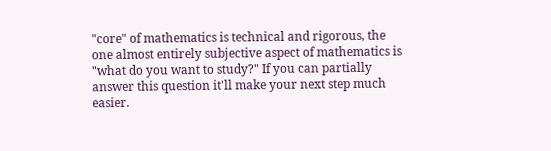"core" of mathematics is technical and rigorous, the one almost entirely subjective aspect of mathematics is "what do you want to study?" If you can partially answer this question it'll make your next step much easier.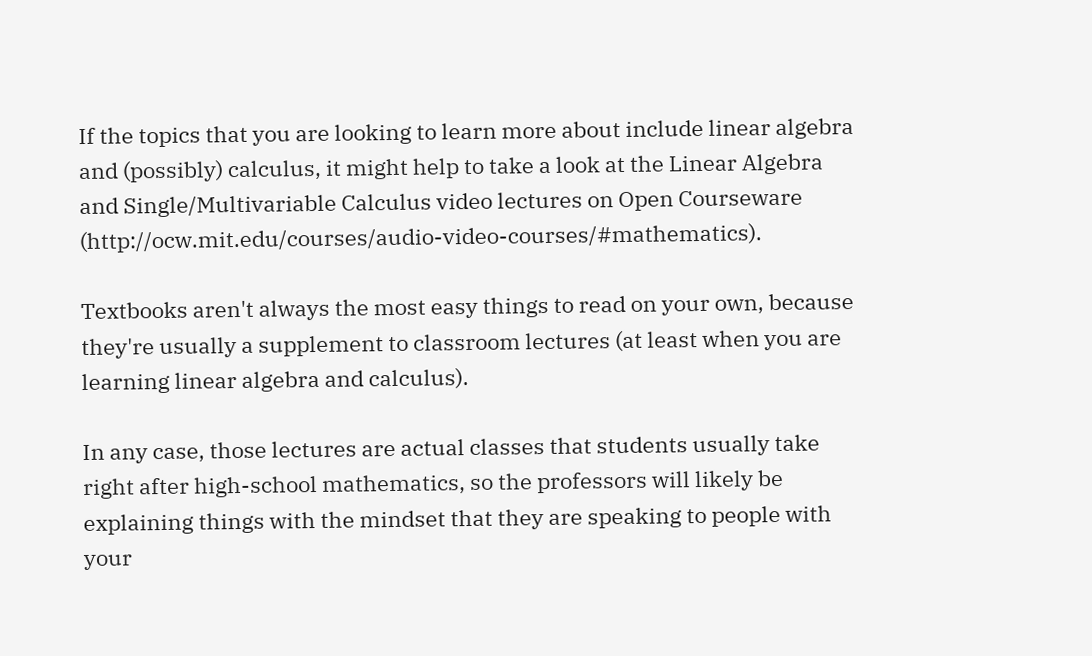If the topics that you are looking to learn more about include linear algebra and (possibly) calculus, it might help to take a look at the Linear Algebra and Single/Multivariable Calculus video lectures on Open Courseware (http://ocw.mit.edu/courses/audio-video-courses/#mathematics).

Textbooks aren't always the most easy things to read on your own, because they're usually a supplement to classroom lectures (at least when you are learning linear algebra and calculus).

In any case, those lectures are actual classes that students usually take right after high-school mathematics, so the professors will likely be explaining things with the mindset that they are speaking to people with your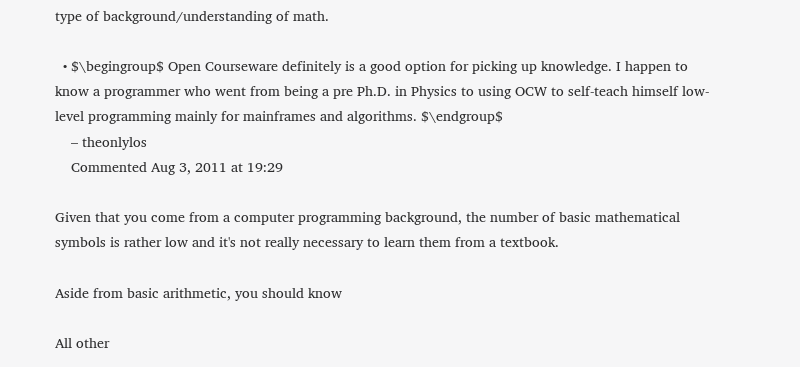type of background/understanding of math.

  • $\begingroup$ Open Courseware definitely is a good option for picking up knowledge. I happen to know a programmer who went from being a pre Ph.D. in Physics to using OCW to self-teach himself low-level programming mainly for mainframes and algorithms. $\endgroup$
    – theonlylos
    Commented Aug 3, 2011 at 19:29

Given that you come from a computer programming background, the number of basic mathematical symbols is rather low and it's not really necessary to learn them from a textbook.

Aside from basic arithmetic, you should know

All other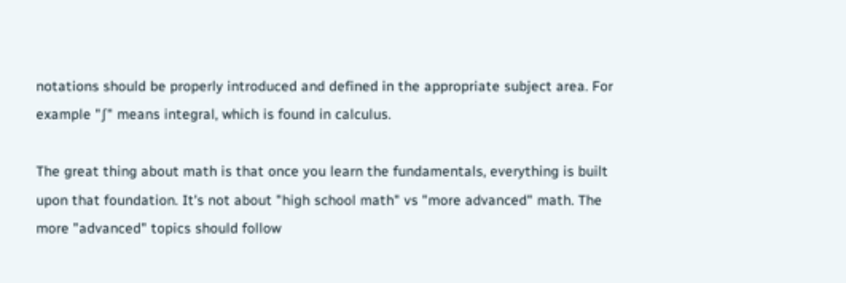notations should be properly introduced and defined in the appropriate subject area. For example "∫" means integral, which is found in calculus.

The great thing about math is that once you learn the fundamentals, everything is built upon that foundation. It's not about "high school math" vs "more advanced" math. The more "advanced" topics should follow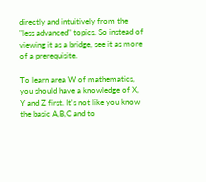directly and intuitively from the "less advanced" topics. So instead of viewing it as a bridge, see it as more of a prerequisite.

To learn area W of mathematics, you should have a knowledge of X, Y and Z first. It's not like you know the basic A,B,C and to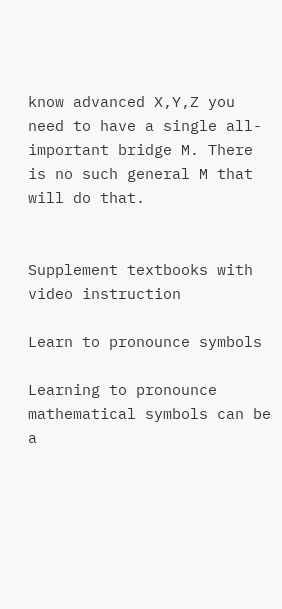know advanced X,Y,Z you need to have a single all-important bridge M. There is no such general M that will do that.


Supplement textbooks with video instruction

Learn to pronounce symbols

Learning to pronounce mathematical symbols can be a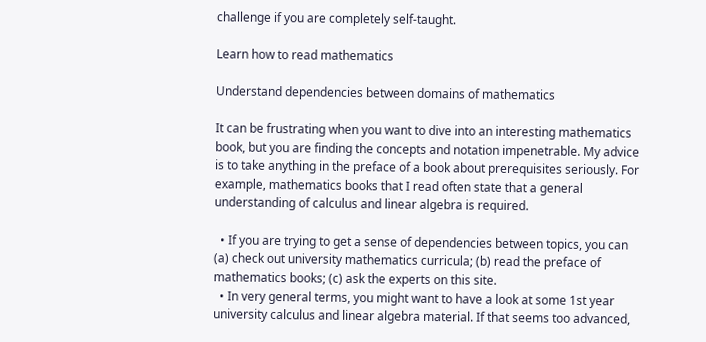challenge if you are completely self-taught.

Learn how to read mathematics

Understand dependencies between domains of mathematics

It can be frustrating when you want to dive into an interesting mathematics book, but you are finding the concepts and notation impenetrable. My advice is to take anything in the preface of a book about prerequisites seriously. For example, mathematics books that I read often state that a general understanding of calculus and linear algebra is required.

  • If you are trying to get a sense of dependencies between topics, you can (a) check out university mathematics curricula; (b) read the preface of mathematics books; (c) ask the experts on this site.
  • In very general terms, you might want to have a look at some 1st year university calculus and linear algebra material. If that seems too advanced,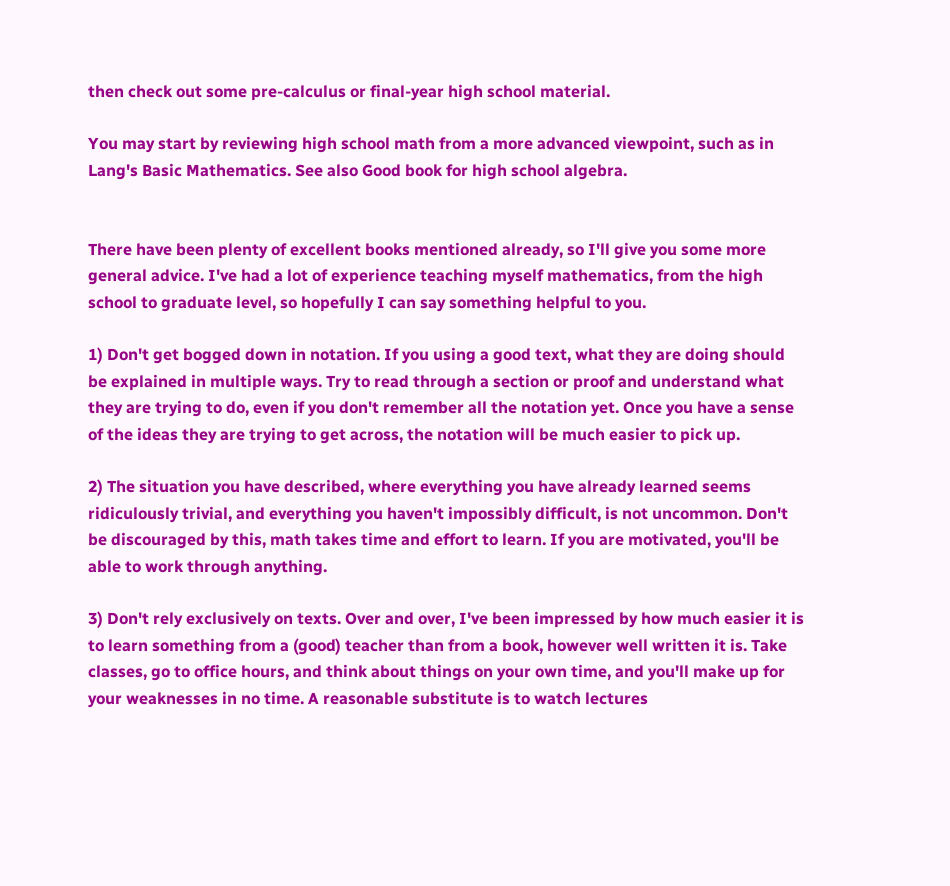then check out some pre-calculus or final-year high school material.

You may start by reviewing high school math from a more advanced viewpoint, such as in Lang's Basic Mathematics. See also Good book for high school algebra.


There have been plenty of excellent books mentioned already, so I'll give you some more general advice. I've had a lot of experience teaching myself mathematics, from the high school to graduate level, so hopefully I can say something helpful to you.

1) Don't get bogged down in notation. If you using a good text, what they are doing should be explained in multiple ways. Try to read through a section or proof and understand what they are trying to do, even if you don't remember all the notation yet. Once you have a sense of the ideas they are trying to get across, the notation will be much easier to pick up.

2) The situation you have described, where everything you have already learned seems ridiculously trivial, and everything you haven't impossibly difficult, is not uncommon. Don't be discouraged by this, math takes time and effort to learn. If you are motivated, you'll be able to work through anything.

3) Don't rely exclusively on texts. Over and over, I've been impressed by how much easier it is to learn something from a (good) teacher than from a book, however well written it is. Take classes, go to office hours, and think about things on your own time, and you'll make up for your weaknesses in no time. A reasonable substitute is to watch lectures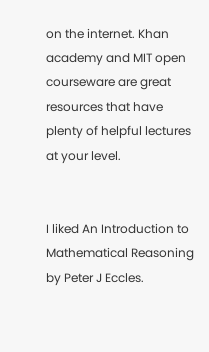on the internet. Khan academy and MIT open courseware are great resources that have plenty of helpful lectures at your level.


I liked An Introduction to Mathematical Reasoning by Peter J Eccles.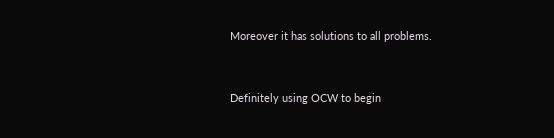Moreover it has solutions to all problems.


Definitely using OCW to begin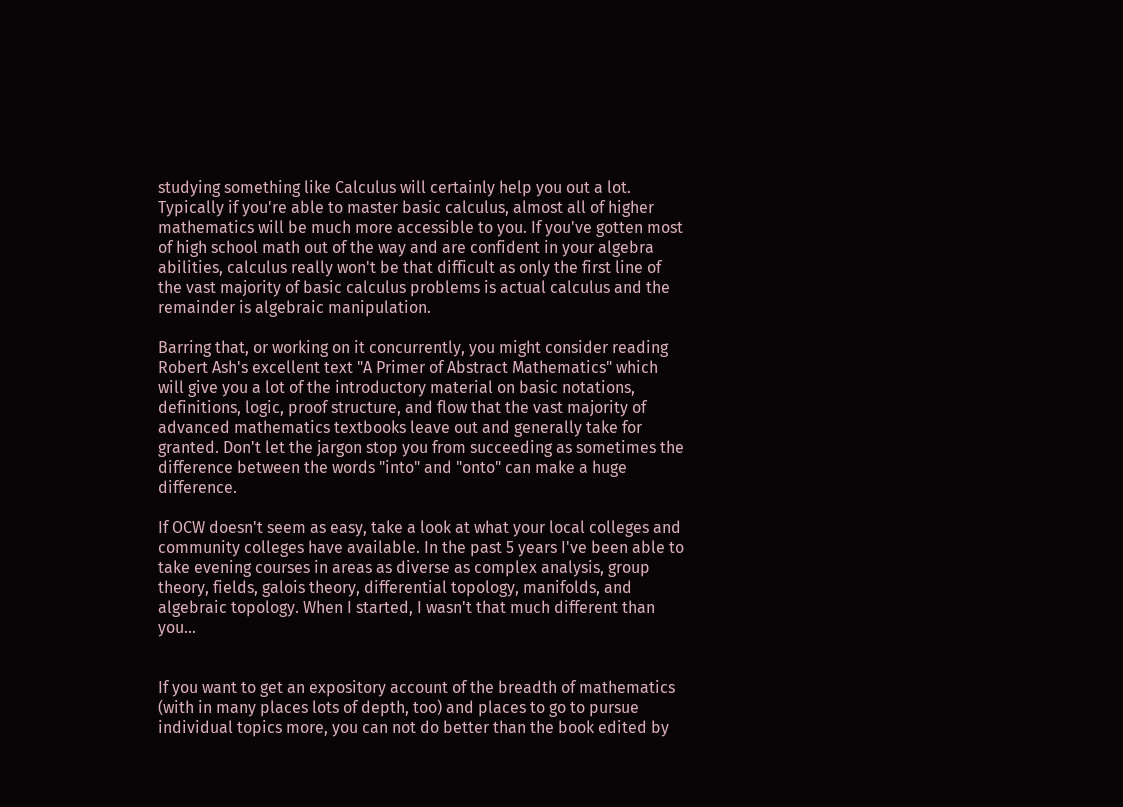studying something like Calculus will certainly help you out a lot. Typically if you're able to master basic calculus, almost all of higher mathematics will be much more accessible to you. If you've gotten most of high school math out of the way and are confident in your algebra abilities, calculus really won't be that difficult as only the first line of the vast majority of basic calculus problems is actual calculus and the remainder is algebraic manipulation.

Barring that, or working on it concurrently, you might consider reading Robert Ash's excellent text "A Primer of Abstract Mathematics" which will give you a lot of the introductory material on basic notations, definitions, logic, proof structure, and flow that the vast majority of advanced mathematics textbooks leave out and generally take for granted. Don't let the jargon stop you from succeeding as sometimes the difference between the words "into" and "onto" can make a huge difference.

If OCW doesn't seem as easy, take a look at what your local colleges and community colleges have available. In the past 5 years I've been able to take evening courses in areas as diverse as complex analysis, group theory, fields, galois theory, differential topology, manifolds, and algebraic topology. When I started, I wasn't that much different than you...


If you want to get an expository account of the breadth of mathematics (with in many places lots of depth, too) and places to go to pursue individual topics more, you can not do better than the book edited by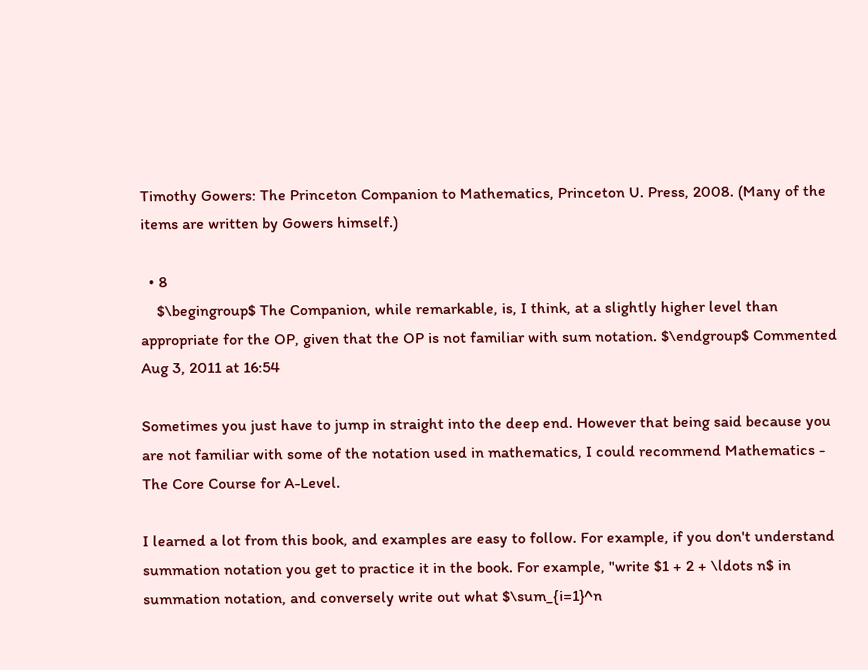Timothy Gowers: The Princeton Companion to Mathematics, Princeton U. Press, 2008. (Many of the items are written by Gowers himself.)

  • 8
    $\begingroup$ The Companion, while remarkable, is, I think, at a slightly higher level than appropriate for the OP, given that the OP is not familiar with sum notation. $\endgroup$ Commented Aug 3, 2011 at 16:54

Sometimes you just have to jump in straight into the deep end. However that being said because you are not familiar with some of the notation used in mathematics, I could recommend Mathematics - The Core Course for A-Level.

I learned a lot from this book, and examples are easy to follow. For example, if you don't understand summation notation you get to practice it in the book. For example, "write $1 + 2 + \ldots n$ in summation notation, and conversely write out what $\sum_{i=1}^n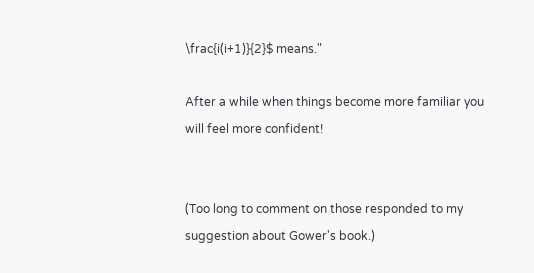\frac{i(i+1)}{2}$ means."

After a while when things become more familiar you will feel more confident!


(Too long to comment on those responded to my suggestion about Gower's book.)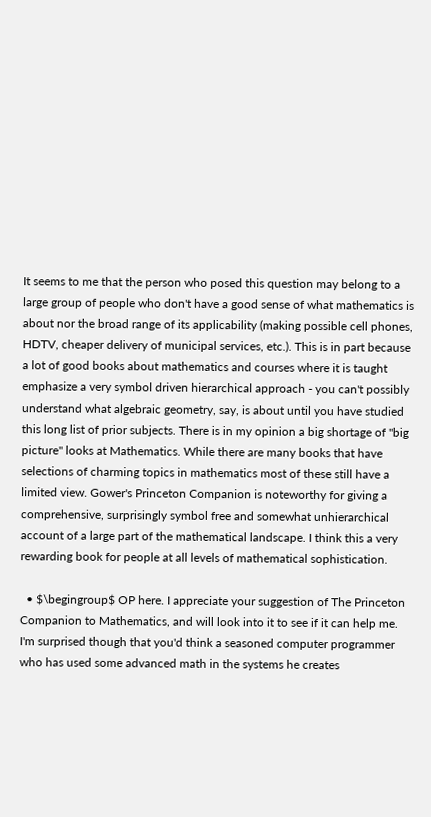It seems to me that the person who posed this question may belong to a large group of people who don't have a good sense of what mathematics is about nor the broad range of its applicability (making possible cell phones, HDTV, cheaper delivery of municipal services, etc.). This is in part because a lot of good books about mathematics and courses where it is taught emphasize a very symbol driven hierarchical approach - you can't possibly understand what algebraic geometry, say, is about until you have studied this long list of prior subjects. There is in my opinion a big shortage of "big picture" looks at Mathematics. While there are many books that have selections of charming topics in mathematics most of these still have a limited view. Gower's Princeton Companion is noteworthy for giving a comprehensive, surprisingly symbol free and somewhat unhierarchical account of a large part of the mathematical landscape. I think this a very rewarding book for people at all levels of mathematical sophistication.

  • $\begingroup$ OP here. I appreciate your suggestion of The Princeton Companion to Mathematics, and will look into it to see if it can help me. I'm surprised though that you'd think a seasoned computer programmer who has used some advanced math in the systems he creates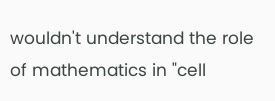wouldn't understand the role of mathematics in "cell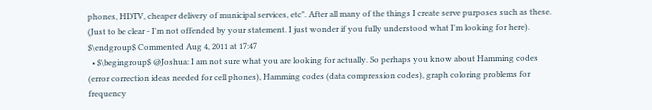phones, HDTV, cheaper delivery of municipal services, etc". After all many of the things I create serve purposes such as these. (Just to be clear - I'm not offended by your statement. I just wonder if you fully understood what I'm looking for here). $\endgroup$ Commented Aug 4, 2011 at 17:47
  • $\begingroup$ @Joshua: I am not sure what you are looking for actually. So perhaps you know about Hamming codes (error correction ideas needed for cell phones), Hamming codes (data compression codes), graph coloring problems for frequency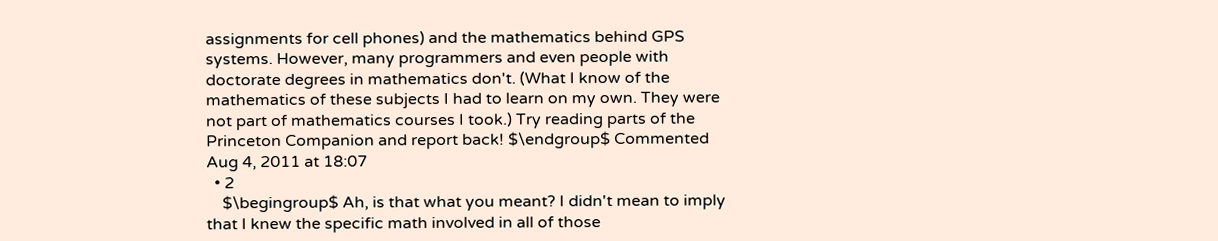assignments for cell phones) and the mathematics behind GPS systems. However, many programmers and even people with doctorate degrees in mathematics don't. (What I know of the mathematics of these subjects I had to learn on my own. They were not part of mathematics courses I took.) Try reading parts of the Princeton Companion and report back! $\endgroup$ Commented Aug 4, 2011 at 18:07
  • 2
    $\begingroup$ Ah, is that what you meant? I didn't mean to imply that I knew the specific math involved in all of those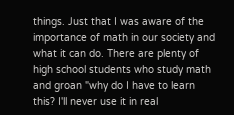things. Just that I was aware of the importance of math in our society and what it can do. There are plenty of high school students who study math and groan "why do I have to learn this? I'll never use it in real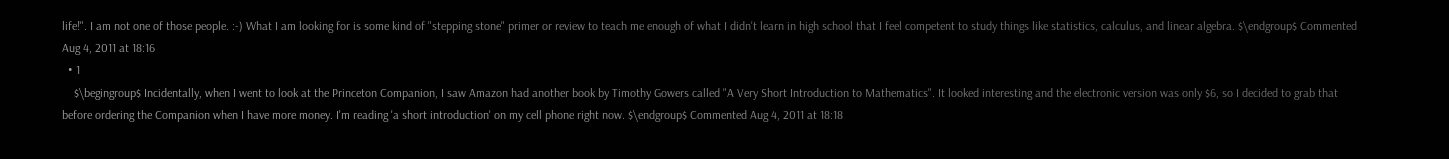life!". I am not one of those people. :-) What I am looking for is some kind of "stepping stone" primer or review to teach me enough of what I didn't learn in high school that I feel competent to study things like statistics, calculus, and linear algebra. $\endgroup$ Commented Aug 4, 2011 at 18:16
  • 1
    $\begingroup$ Incidentally, when I went to look at the Princeton Companion, I saw Amazon had another book by Timothy Gowers called "A Very Short Introduction to Mathematics". It looked interesting and the electronic version was only $6, so I decided to grab that before ordering the Companion when I have more money. I'm reading 'a short introduction' on my cell phone right now. $\endgroup$ Commented Aug 4, 2011 at 18:18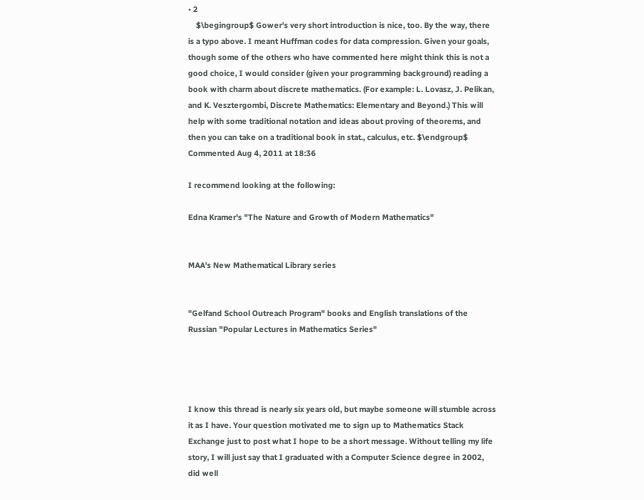• 2
    $\begingroup$ Gower's very short introduction is nice, too. By the way, there is a typo above. I meant Huffman codes for data compression. Given your goals, though some of the others who have commented here might think this is not a good choice, I would consider (given your programming background) reading a book with charm about discrete mathematics. (For example: L. Lovasz, J. Pelikan, and K. Vesztergombi, Discrete Mathematics: Elementary and Beyond.) This will help with some traditional notation and ideas about proving of theorems, and then you can take on a traditional book in stat., calculus, etc. $\endgroup$ Commented Aug 4, 2011 at 18:36

I recommend looking at the following:

Edna Kramer's "The Nature and Growth of Modern Mathematics"


MAA's New Mathematical Library series


"Gelfand School Outreach Program" books and English translations of the Russian "Popular Lectures in Mathematics Series"




I know this thread is nearly six years old, but maybe someone will stumble across it as I have. Your question motivated me to sign up to Mathematics Stack Exchange just to post what I hope to be a short message. Without telling my life story, I will just say that I graduated with a Computer Science degree in 2002, did well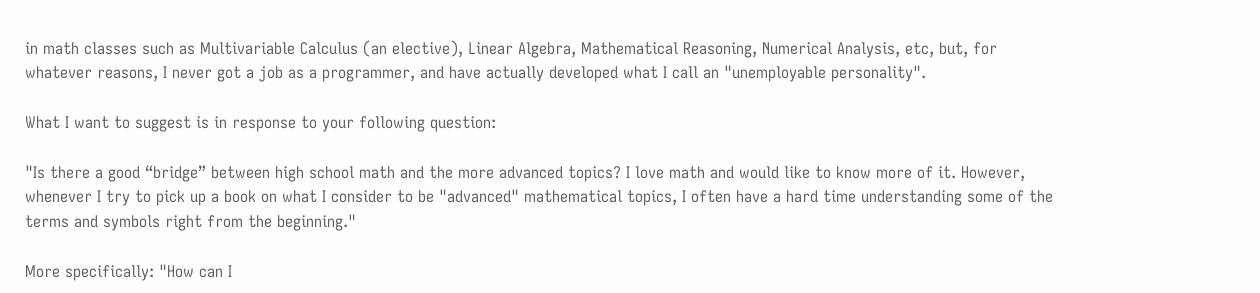in math classes such as Multivariable Calculus (an elective), Linear Algebra, Mathematical Reasoning, Numerical Analysis, etc, but, for whatever reasons, I never got a job as a programmer, and have actually developed what I call an "unemployable personality".

What I want to suggest is in response to your following question:

"Is there a good “bridge” between high school math and the more advanced topics? I love math and would like to know more of it. However, whenever I try to pick up a book on what I consider to be "advanced" mathematical topics, I often have a hard time understanding some of the terms and symbols right from the beginning."

More specifically: "How can I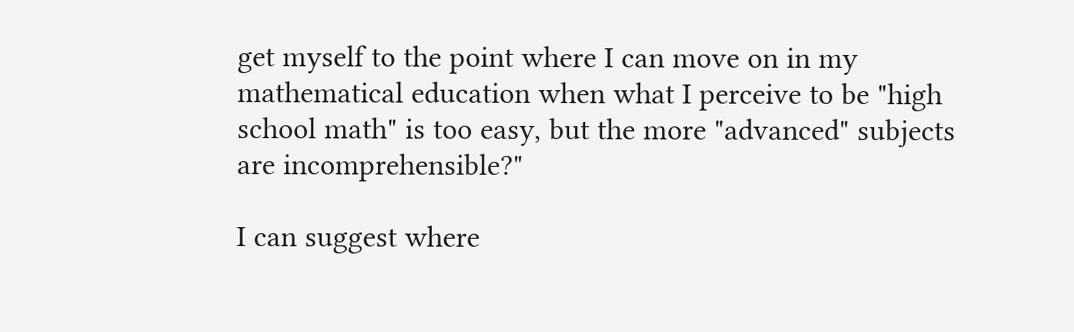get myself to the point where I can move on in my mathematical education when what I perceive to be "high school math" is too easy, but the more "advanced" subjects are incomprehensible?"

I can suggest where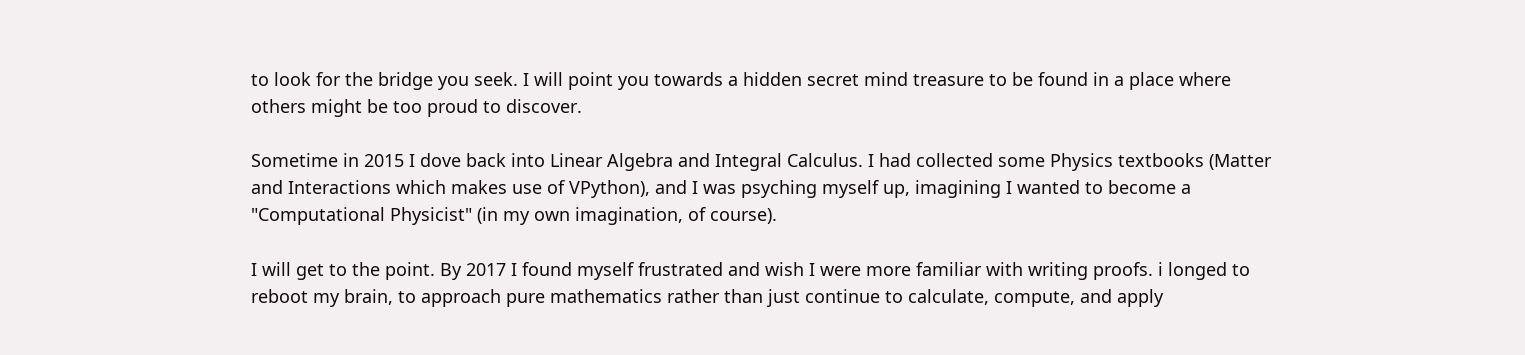to look for the bridge you seek. I will point you towards a hidden secret mind treasure to be found in a place where others might be too proud to discover.

Sometime in 2015 I dove back into Linear Algebra and Integral Calculus. I had collected some Physics textbooks (Matter and Interactions which makes use of VPython), and I was psyching myself up, imagining I wanted to become a "Computational Physicist" (in my own imagination, of course).

I will get to the point. By 2017 I found myself frustrated and wish I were more familiar with writing proofs. i longed to reboot my brain, to approach pure mathematics rather than just continue to calculate, compute, and apply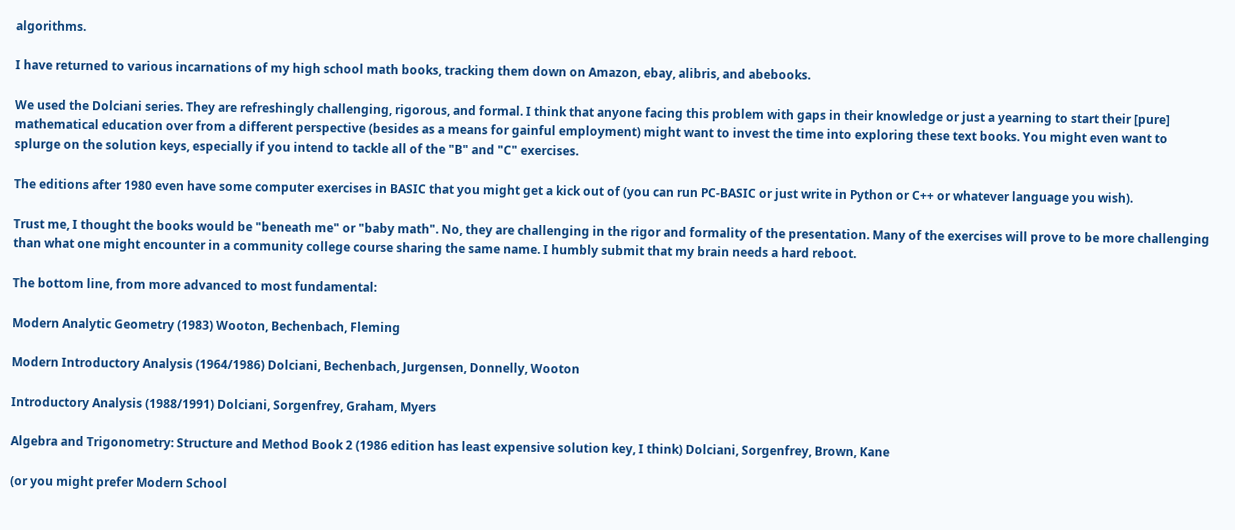algorithms.

I have returned to various incarnations of my high school math books, tracking them down on Amazon, ebay, alibris, and abebooks.

We used the Dolciani series. They are refreshingly challenging, rigorous, and formal. I think that anyone facing this problem with gaps in their knowledge or just a yearning to start their [pure] mathematical education over from a different perspective (besides as a means for gainful employment) might want to invest the time into exploring these text books. You might even want to splurge on the solution keys, especially if you intend to tackle all of the "B" and "C" exercises.

The editions after 1980 even have some computer exercises in BASIC that you might get a kick out of (you can run PC-BASIC or just write in Python or C++ or whatever language you wish).

Trust me, I thought the books would be "beneath me" or "baby math". No, they are challenging in the rigor and formality of the presentation. Many of the exercises will prove to be more challenging than what one might encounter in a community college course sharing the same name. I humbly submit that my brain needs a hard reboot.

The bottom line, from more advanced to most fundamental:

Modern Analytic Geometry (1983) Wooton, Bechenbach, Fleming

Modern Introductory Analysis (1964/1986) Dolciani, Bechenbach, Jurgensen, Donnelly, Wooton

Introductory Analysis (1988/1991) Dolciani, Sorgenfrey, Graham, Myers

Algebra and Trigonometry: Structure and Method Book 2 (1986 edition has least expensive solution key, I think) Dolciani, Sorgenfrey, Brown, Kane

(or you might prefer Modern School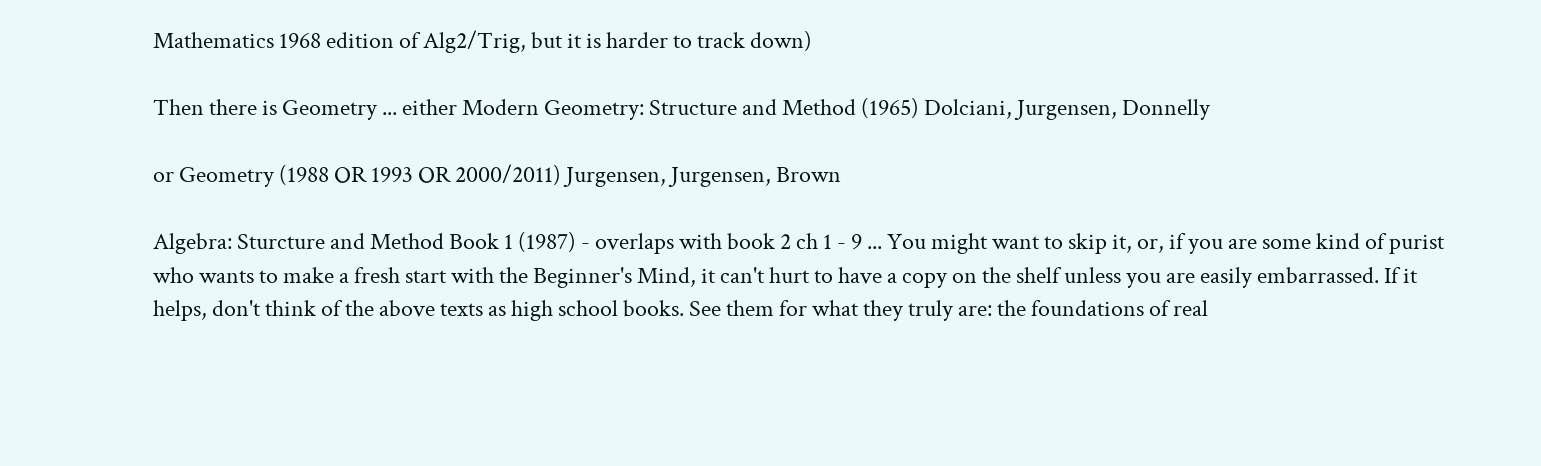Mathematics 1968 edition of Alg2/Trig, but it is harder to track down)

Then there is Geometry ... either Modern Geometry: Structure and Method (1965) Dolciani, Jurgensen, Donnelly

or Geometry (1988 OR 1993 OR 2000/2011) Jurgensen, Jurgensen, Brown

Algebra: Sturcture and Method Book 1 (1987) - overlaps with book 2 ch 1 - 9 ... You might want to skip it, or, if you are some kind of purist who wants to make a fresh start with the Beginner's Mind, it can't hurt to have a copy on the shelf unless you are easily embarrassed. If it helps, don't think of the above texts as high school books. See them for what they truly are: the foundations of real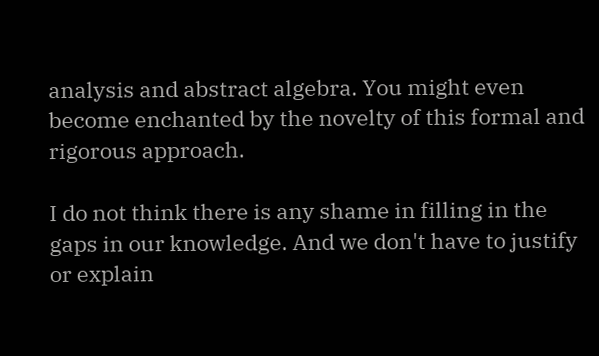analysis and abstract algebra. You might even become enchanted by the novelty of this formal and rigorous approach.

I do not think there is any shame in filling in the gaps in our knowledge. And we don't have to justify or explain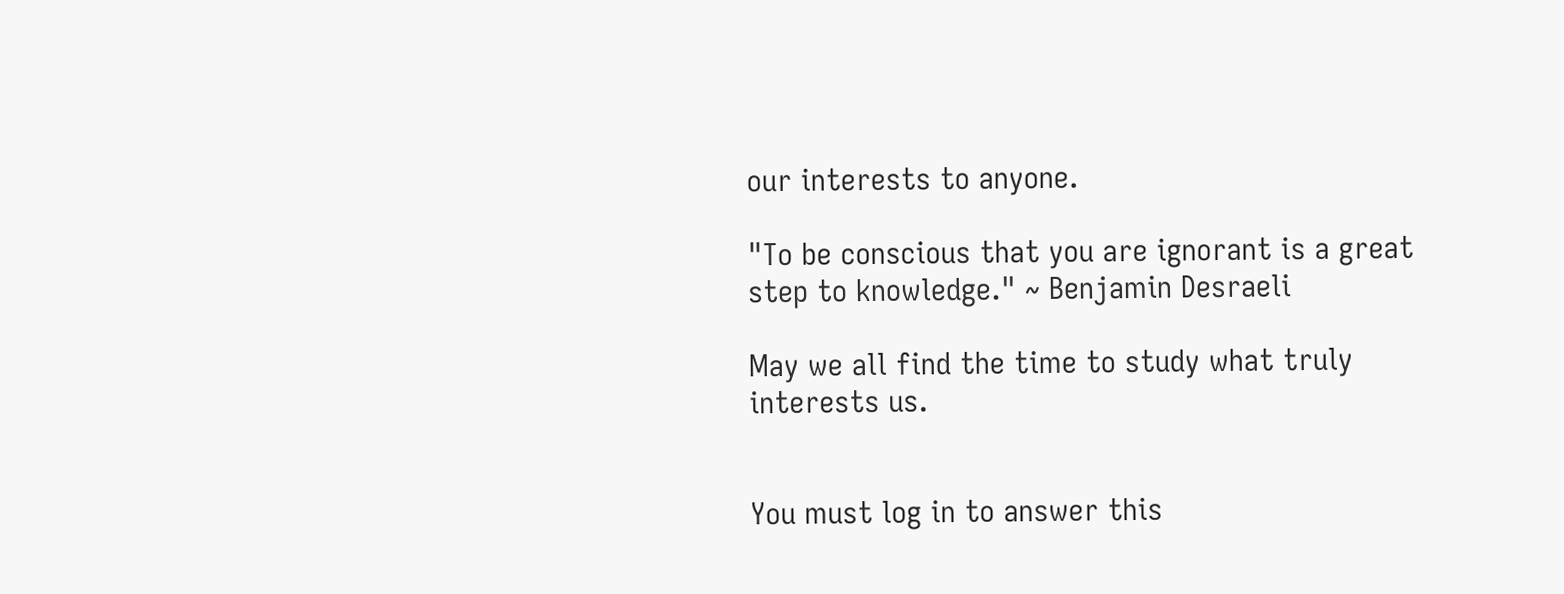our interests to anyone.

"To be conscious that you are ignorant is a great step to knowledge." ~ Benjamin Desraeli

May we all find the time to study what truly interests us.


You must log in to answer this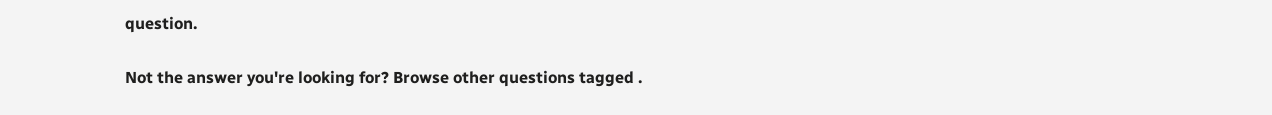question.

Not the answer you're looking for? Browse other questions tagged .